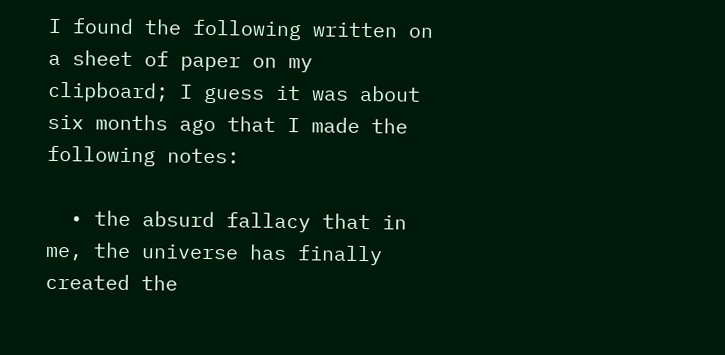I found the following written on a sheet of paper on my clipboard; I guess it was about six months ago that I made the following notes:

  • the absurd fallacy that in me, the universe has finally created the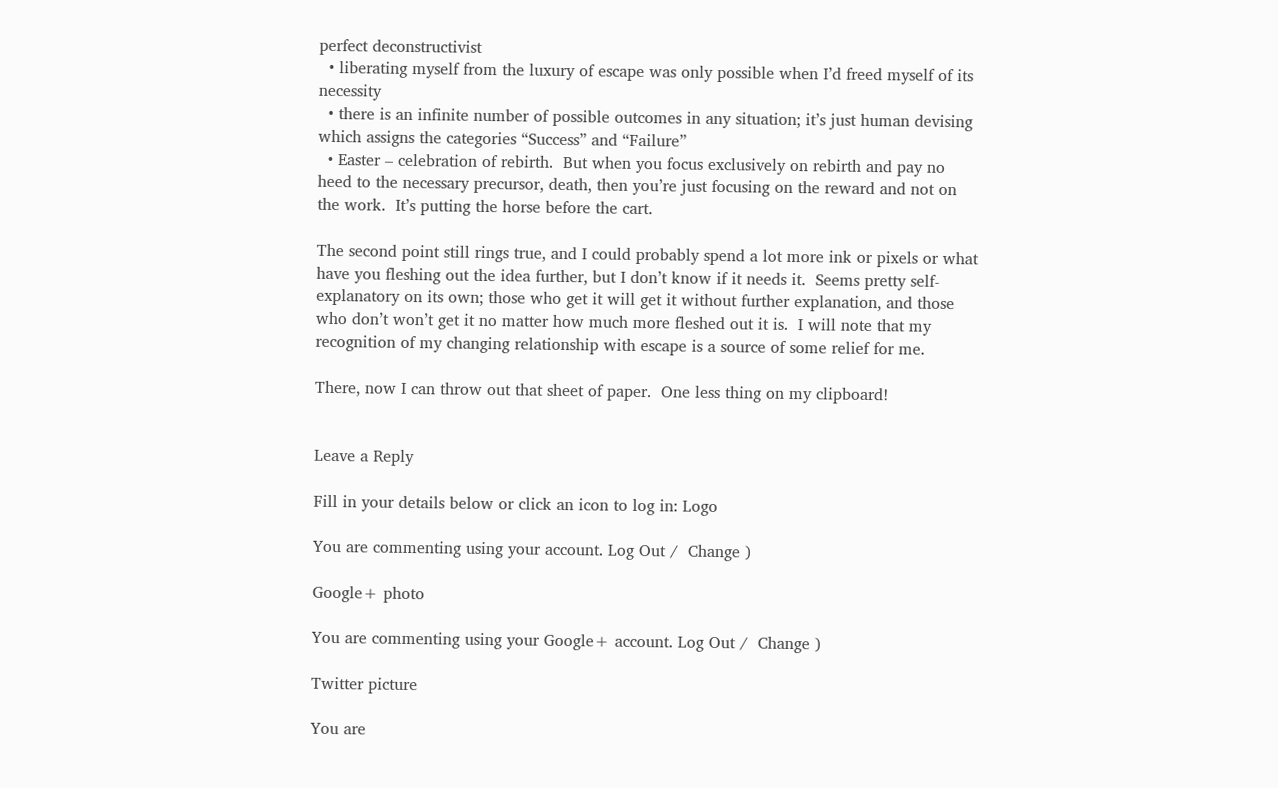perfect deconstructivist
  • liberating myself from the luxury of escape was only possible when I’d freed myself of its necessity
  • there is an infinite number of possible outcomes in any situation; it’s just human devising which assigns the categories “Success” and “Failure”
  • Easter – celebration of rebirth.  But when you focus exclusively on rebirth and pay no heed to the necessary precursor, death, then you’re just focusing on the reward and not on the work.  It’s putting the horse before the cart.

The second point still rings true, and I could probably spend a lot more ink or pixels or what have you fleshing out the idea further, but I don’t know if it needs it.  Seems pretty self-explanatory on its own; those who get it will get it without further explanation, and those who don’t won’t get it no matter how much more fleshed out it is.  I will note that my recognition of my changing relationship with escape is a source of some relief for me.

There, now I can throw out that sheet of paper.  One less thing on my clipboard!


Leave a Reply

Fill in your details below or click an icon to log in: Logo

You are commenting using your account. Log Out /  Change )

Google+ photo

You are commenting using your Google+ account. Log Out /  Change )

Twitter picture

You are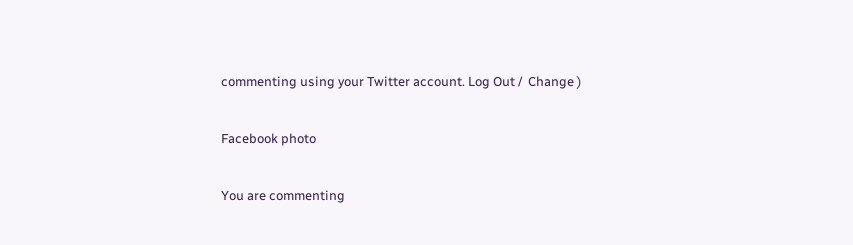commenting using your Twitter account. Log Out /  Change )

Facebook photo

You are commenting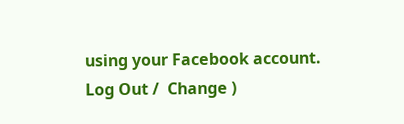using your Facebook account. Log Out /  Change )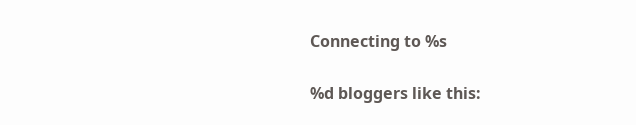Connecting to %s

%d bloggers like this: